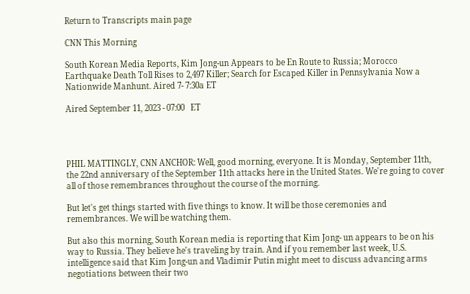Return to Transcripts main page

CNN This Morning

South Korean Media Reports, Kim Jong-un Appears to be En Route to Russia; Morocco Earthquake Death Toll Rises to 2,497 Killer; Search for Escaped Killer in Pennsylvania Now a Nationwide Manhunt. Aired 7- 7:30a ET

Aired September 11, 2023 - 07:00   ET




PHIL MATTINGLY, CNN ANCHOR: Well, good morning, everyone. It is Monday, September 11th, the 22nd anniversary of the September 11th attacks here in the United States. We're going to cover all of those remembrances throughout the course of the morning.

But let's get things started with five things to know. It will be those ceremonies and remembrances. We will be watching them.

But also this morning, South Korean media is reporting that Kim Jong- un appears to be on his way to Russia. They believe he's traveling by train. And if you remember last week, U.S. intelligence said that Kim Jong-un and Vladimir Putin might meet to discuss advancing arms negotiations between their two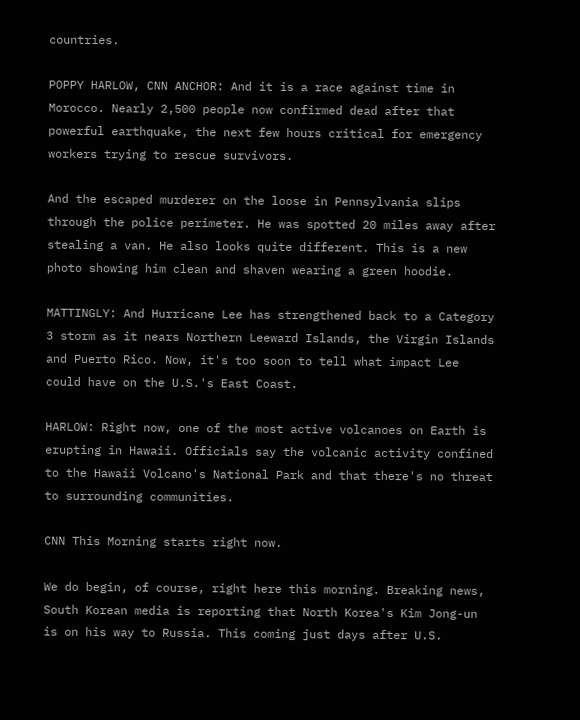countries.

POPPY HARLOW, CNN ANCHOR: And it is a race against time in Morocco. Nearly 2,500 people now confirmed dead after that powerful earthquake, the next few hours critical for emergency workers trying to rescue survivors.

And the escaped murderer on the loose in Pennsylvania slips through the police perimeter. He was spotted 20 miles away after stealing a van. He also looks quite different. This is a new photo showing him clean and shaven wearing a green hoodie.

MATTINGLY: And Hurricane Lee has strengthened back to a Category 3 storm as it nears Northern Leeward Islands, the Virgin Islands and Puerto Rico. Now, it's too soon to tell what impact Lee could have on the U.S.'s East Coast.

HARLOW: Right now, one of the most active volcanoes on Earth is erupting in Hawaii. Officials say the volcanic activity confined to the Hawaii Volcano's National Park and that there's no threat to surrounding communities.

CNN This Morning starts right now.

We do begin, of course, right here this morning. Breaking news, South Korean media is reporting that North Korea's Kim Jong-un is on his way to Russia. This coming just days after U.S.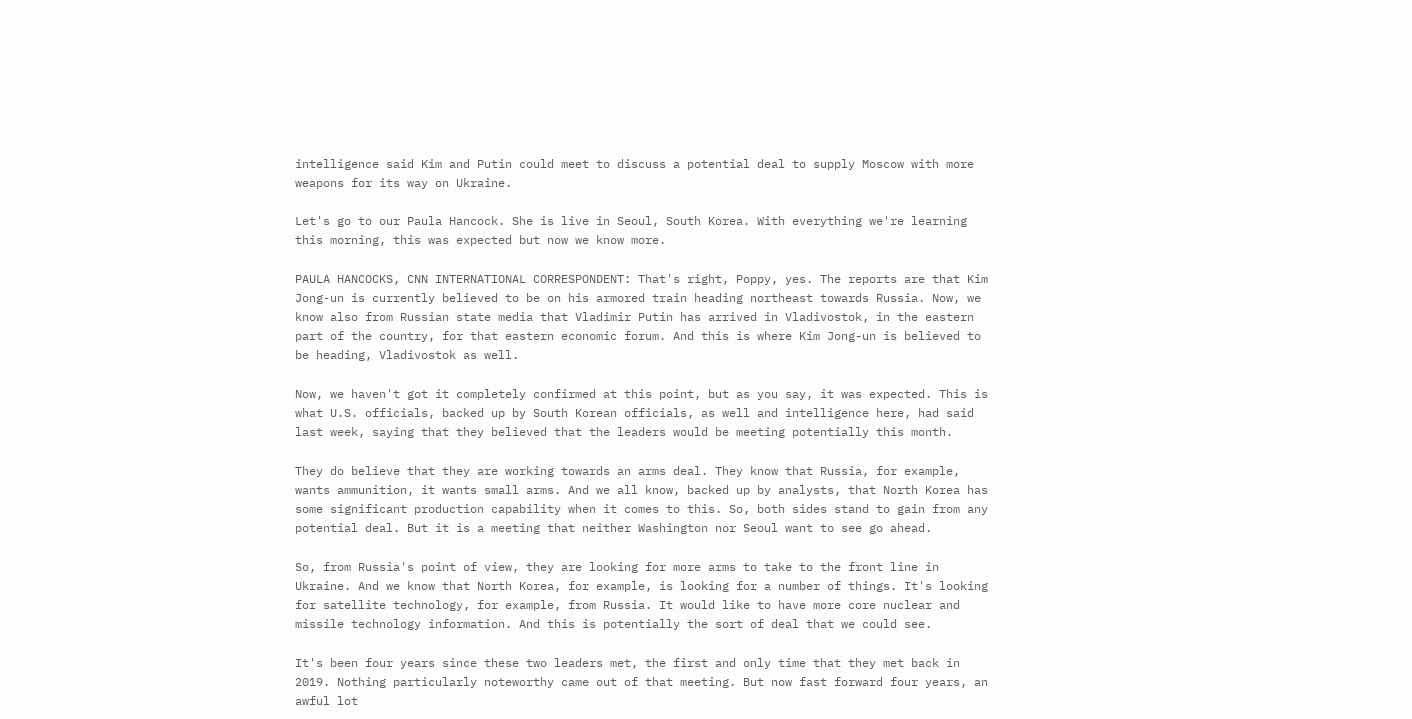intelligence said Kim and Putin could meet to discuss a potential deal to supply Moscow with more weapons for its way on Ukraine.

Let's go to our Paula Hancock. She is live in Seoul, South Korea. With everything we're learning this morning, this was expected but now we know more.

PAULA HANCOCKS, CNN INTERNATIONAL CORRESPONDENT: That's right, Poppy, yes. The reports are that Kim Jong-un is currently believed to be on his armored train heading northeast towards Russia. Now, we know also from Russian state media that Vladimir Putin has arrived in Vladivostok, in the eastern part of the country, for that eastern economic forum. And this is where Kim Jong-un is believed to be heading, Vladivostok as well.

Now, we haven't got it completely confirmed at this point, but as you say, it was expected. This is what U.S. officials, backed up by South Korean officials, as well and intelligence here, had said last week, saying that they believed that the leaders would be meeting potentially this month.

They do believe that they are working towards an arms deal. They know that Russia, for example, wants ammunition, it wants small arms. And we all know, backed up by analysts, that North Korea has some significant production capability when it comes to this. So, both sides stand to gain from any potential deal. But it is a meeting that neither Washington nor Seoul want to see go ahead.

So, from Russia's point of view, they are looking for more arms to take to the front line in Ukraine. And we know that North Korea, for example, is looking for a number of things. It's looking for satellite technology, for example, from Russia. It would like to have more core nuclear and missile technology information. And this is potentially the sort of deal that we could see.

It's been four years since these two leaders met, the first and only time that they met back in 2019. Nothing particularly noteworthy came out of that meeting. But now fast forward four years, an awful lot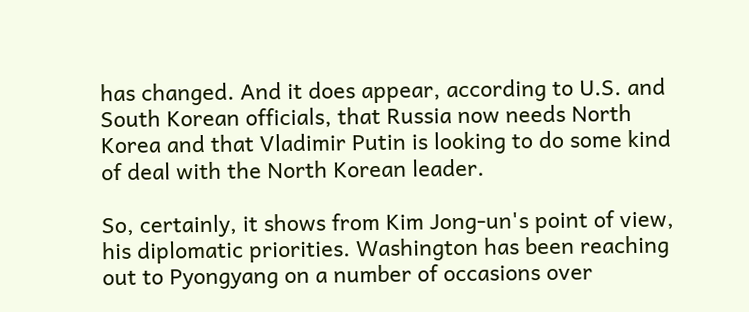has changed. And it does appear, according to U.S. and South Korean officials, that Russia now needs North Korea and that Vladimir Putin is looking to do some kind of deal with the North Korean leader.

So, certainly, it shows from Kim Jong-un's point of view, his diplomatic priorities. Washington has been reaching out to Pyongyang on a number of occasions over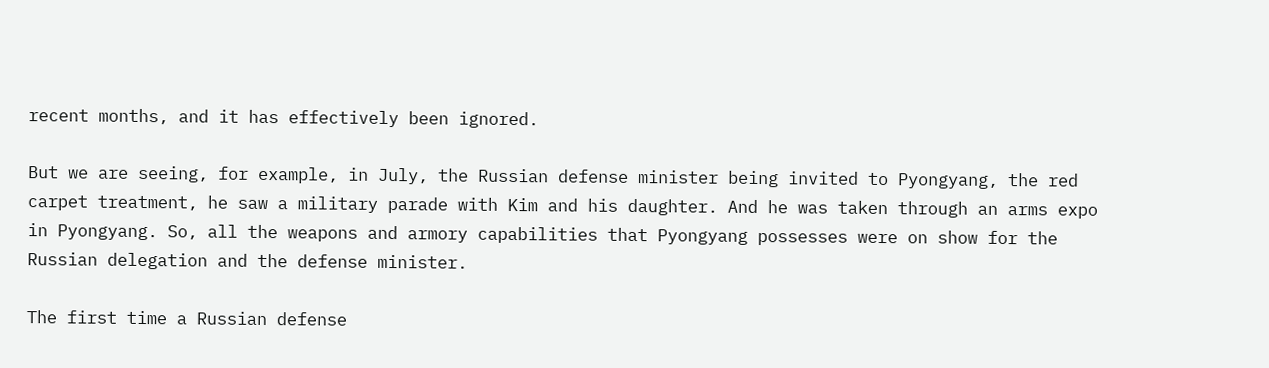recent months, and it has effectively been ignored.

But we are seeing, for example, in July, the Russian defense minister being invited to Pyongyang, the red carpet treatment, he saw a military parade with Kim and his daughter. And he was taken through an arms expo in Pyongyang. So, all the weapons and armory capabilities that Pyongyang possesses were on show for the Russian delegation and the defense minister.

The first time a Russian defense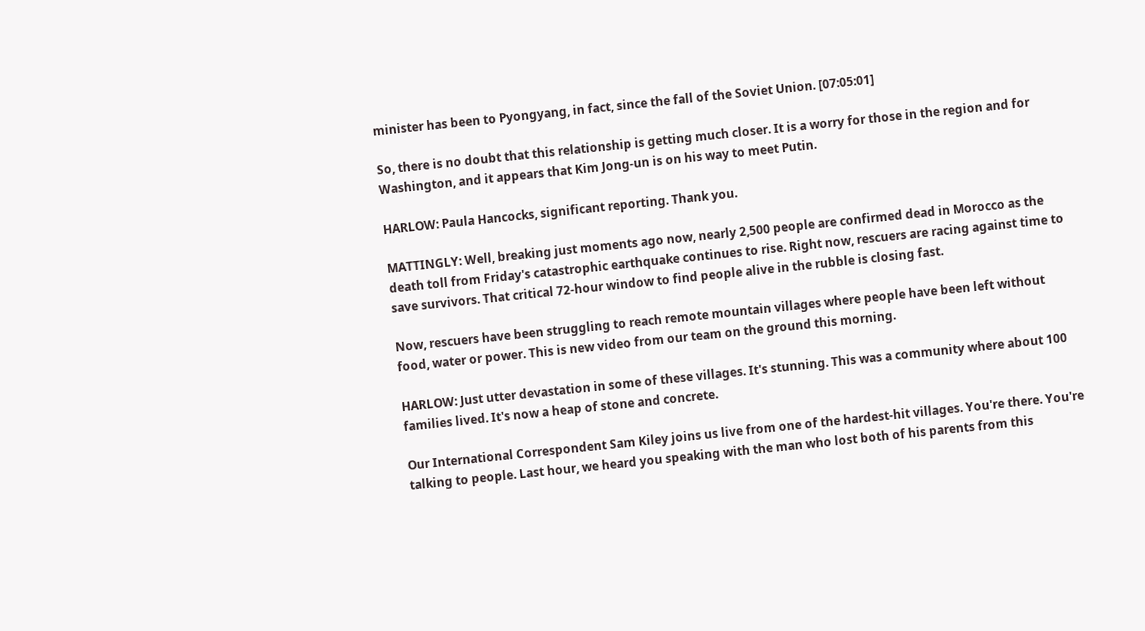minister has been to Pyongyang, in fact, since the fall of the Soviet Union. [07:05:01]

So, there is no doubt that this relationship is getting much closer. It is a worry for those in the region and for Washington, and it appears that Kim Jong-un is on his way to meet Putin.

HARLOW: Paula Hancocks, significant reporting. Thank you.

MATTINGLY: Well, breaking just moments ago now, nearly 2,500 people are confirmed dead in Morocco as the death toll from Friday's catastrophic earthquake continues to rise. Right now, rescuers are racing against time to save survivors. That critical 72-hour window to find people alive in the rubble is closing fast.

Now, rescuers have been struggling to reach remote mountain villages where people have been left without food, water or power. This is new video from our team on the ground this morning.

HARLOW: Just utter devastation in some of these villages. It's stunning. This was a community where about 100 families lived. It's now a heap of stone and concrete.

Our International Correspondent Sam Kiley joins us live from one of the hardest-hit villages. You're there. You're talking to people. Last hour, we heard you speaking with the man who lost both of his parents from this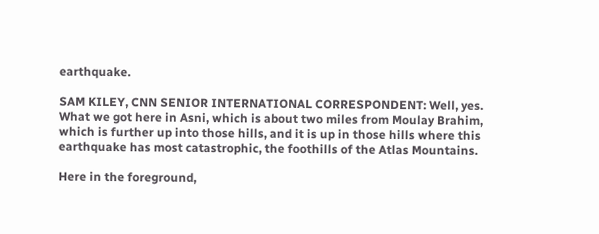earthquake.

SAM KILEY, CNN SENIOR INTERNATIONAL CORRESPONDENT: Well, yes. What we got here in Asni, which is about two miles from Moulay Brahim, which is further up into those hills, and it is up in those hills where this earthquake has most catastrophic, the foothills of the Atlas Mountains.

Here in the foreground,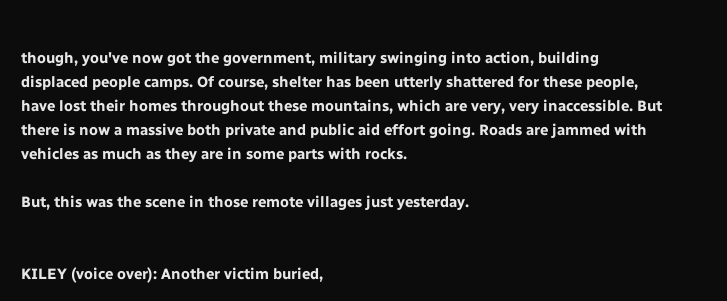though, you've now got the government, military swinging into action, building displaced people camps. Of course, shelter has been utterly shattered for these people, have lost their homes throughout these mountains, which are very, very inaccessible. But there is now a massive both private and public aid effort going. Roads are jammed with vehicles as much as they are in some parts with rocks.

But, this was the scene in those remote villages just yesterday.


KILEY (voice over): Another victim buried,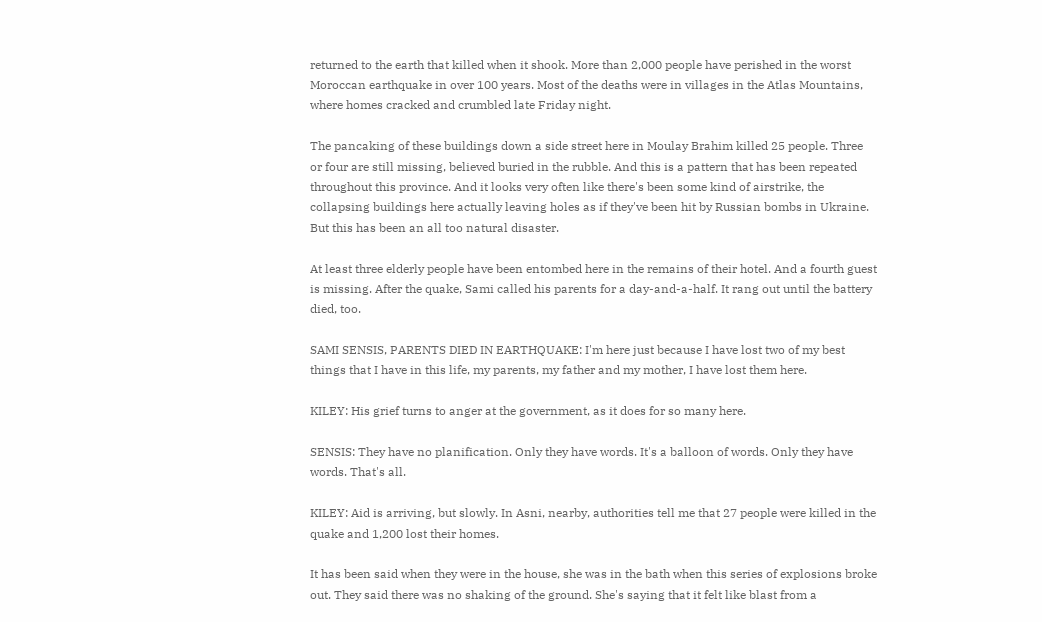returned to the earth that killed when it shook. More than 2,000 people have perished in the worst Moroccan earthquake in over 100 years. Most of the deaths were in villages in the Atlas Mountains, where homes cracked and crumbled late Friday night.

The pancaking of these buildings down a side street here in Moulay Brahim killed 25 people. Three or four are still missing, believed buried in the rubble. And this is a pattern that has been repeated throughout this province. And it looks very often like there's been some kind of airstrike, the collapsing buildings here actually leaving holes as if they've been hit by Russian bombs in Ukraine. But this has been an all too natural disaster.

At least three elderly people have been entombed here in the remains of their hotel. And a fourth guest is missing. After the quake, Sami called his parents for a day-and-a-half. It rang out until the battery died, too.

SAMI SENSIS, PARENTS DIED IN EARTHQUAKE: I'm here just because I have lost two of my best things that I have in this life, my parents, my father and my mother, I have lost them here.

KILEY: His grief turns to anger at the government, as it does for so many here.

SENSIS: They have no planification. Only they have words. It's a balloon of words. Only they have words. That's all.

KILEY: Aid is arriving, but slowly. In Asni, nearby, authorities tell me that 27 people were killed in the quake and 1,200 lost their homes.

It has been said when they were in the house, she was in the bath when this series of explosions broke out. They said there was no shaking of the ground. She's saying that it felt like blast from a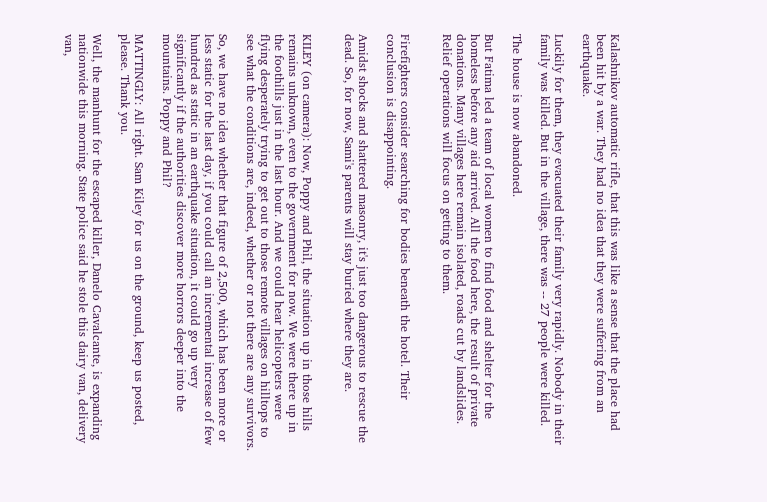Kalashnikov automatic rifle, that this was like a sense that the place had been hit by a war. They had no idea that they were suffering from an earthquake.

Luckily for them, they evacuated their family very rapidly. Nobody in their family was killed. But in the village, there was -- 27 people were killed.

The house is now abandoned.

But Fatima led a team of local women to find food and shelter for the homeless before any aid arrived. All the food here, the result of private donations. Many villages here remain isolated, roads cut by landslides. Relief operations will focus on getting to them.


Firefighters consider searching for bodies beneath the hotel. Their conclusion is disappointing.

Amidst shocks and shattered masonry, it's just too dangerous to rescue the dead. So, for now, Sami's parents will stay buried where they are.


KILEY (on camera): Now, Poppy and Phil, the situation up in those hills remains unknown, even to the government for now. We were there up in the foothills just in the last hour. And we could hear helicopters were flying desperately trying to get out to those remote villages on hilltops to see what the conditions are, indeed, whether or not there are any survivors.

So, we have no idea whether that figure of 2,500, which has been more or less static for the last day, if you could call an incremental increase of few hundred as static in an earthquake situation, it could go up very significantly if the authorities discover more horrors deeper into the mountains. Poppy and Phil?

MATTINGLY: All right. Sam Kiley for us on the ground, keep us posted, please. Thank you.

Well, the manhunt for the escaped killer, Danelo Cavalcante, is expanding nationwide this morning. State police said he stole this dairy van, delivery van,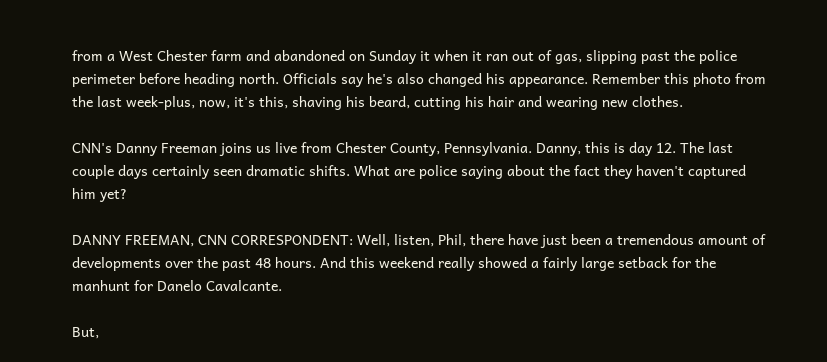from a West Chester farm and abandoned on Sunday it when it ran out of gas, slipping past the police perimeter before heading north. Officials say he's also changed his appearance. Remember this photo from the last week-plus, now, it's this, shaving his beard, cutting his hair and wearing new clothes.

CNN's Danny Freeman joins us live from Chester County, Pennsylvania. Danny, this is day 12. The last couple days certainly seen dramatic shifts. What are police saying about the fact they haven't captured him yet?

DANNY FREEMAN, CNN CORRESPONDENT: Well, listen, Phil, there have just been a tremendous amount of developments over the past 48 hours. And this weekend really showed a fairly large setback for the manhunt for Danelo Cavalcante.

But,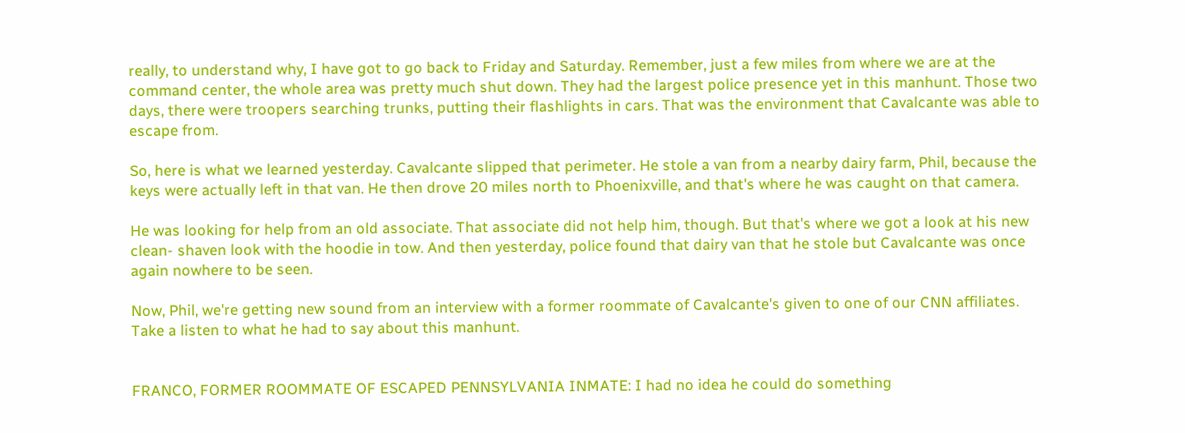really, to understand why, I have got to go back to Friday and Saturday. Remember, just a few miles from where we are at the command center, the whole area was pretty much shut down. They had the largest police presence yet in this manhunt. Those two days, there were troopers searching trunks, putting their flashlights in cars. That was the environment that Cavalcante was able to escape from.

So, here is what we learned yesterday. Cavalcante slipped that perimeter. He stole a van from a nearby dairy farm, Phil, because the keys were actually left in that van. He then drove 20 miles north to Phoenixville, and that's where he was caught on that camera.

He was looking for help from an old associate. That associate did not help him, though. But that's where we got a look at his new clean- shaven look with the hoodie in tow. And then yesterday, police found that dairy van that he stole but Cavalcante was once again nowhere to be seen.

Now, Phil, we're getting new sound from an interview with a former roommate of Cavalcante's given to one of our CNN affiliates. Take a listen to what he had to say about this manhunt.


FRANCO, FORMER ROOMMATE OF ESCAPED PENNSYLVANIA INMATE: I had no idea he could do something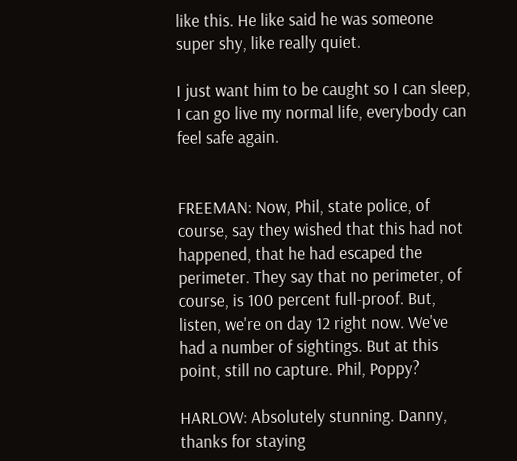like this. He like said he was someone super shy, like really quiet.

I just want him to be caught so I can sleep, I can go live my normal life, everybody can feel safe again.


FREEMAN: Now, Phil, state police, of course, say they wished that this had not happened, that he had escaped the perimeter. They say that no perimeter, of course, is 100 percent full-proof. But, listen, we're on day 12 right now. We've had a number of sightings. But at this point, still no capture. Phil, Poppy?

HARLOW: Absolutely stunning. Danny, thanks for staying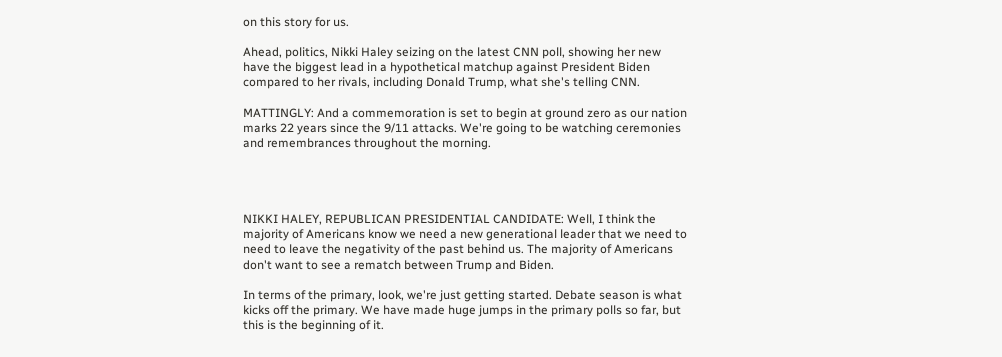on this story for us.

Ahead, politics, Nikki Haley seizing on the latest CNN poll, showing her new have the biggest lead in a hypothetical matchup against President Biden compared to her rivals, including Donald Trump, what she's telling CNN.

MATTINGLY: And a commemoration is set to begin at ground zero as our nation marks 22 years since the 9/11 attacks. We're going to be watching ceremonies and remembrances throughout the morning.




NIKKI HALEY, REPUBLICAN PRESIDENTIAL CANDIDATE: Well, I think the majority of Americans know we need a new generational leader that we need to need to leave the negativity of the past behind us. The majority of Americans don't want to see a rematch between Trump and Biden.

In terms of the primary, look, we're just getting started. Debate season is what kicks off the primary. We have made huge jumps in the primary polls so far, but this is the beginning of it.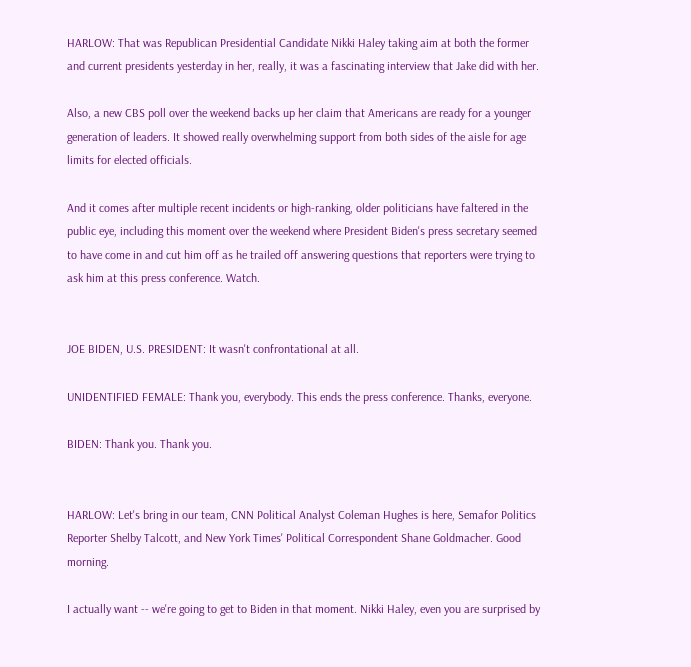HARLOW: That was Republican Presidential Candidate Nikki Haley taking aim at both the former and current presidents yesterday in her, really, it was a fascinating interview that Jake did with her.

Also, a new CBS poll over the weekend backs up her claim that Americans are ready for a younger generation of leaders. It showed really overwhelming support from both sides of the aisle for age limits for elected officials.

And it comes after multiple recent incidents or high-ranking, older politicians have faltered in the public eye, including this moment over the weekend where President Biden's press secretary seemed to have come in and cut him off as he trailed off answering questions that reporters were trying to ask him at this press conference. Watch.


JOE BIDEN, U.S. PRESIDENT: It wasn't confrontational at all.

UNIDENTIFIED FEMALE: Thank you, everybody. This ends the press conference. Thanks, everyone.

BIDEN: Thank you. Thank you.


HARLOW: Let's bring in our team, CNN Political Analyst Coleman Hughes is here, Semafor Politics Reporter Shelby Talcott, and New York Times' Political Correspondent Shane Goldmacher. Good morning.

I actually want -- we're going to get to Biden in that moment. Nikki Haley, even you are surprised by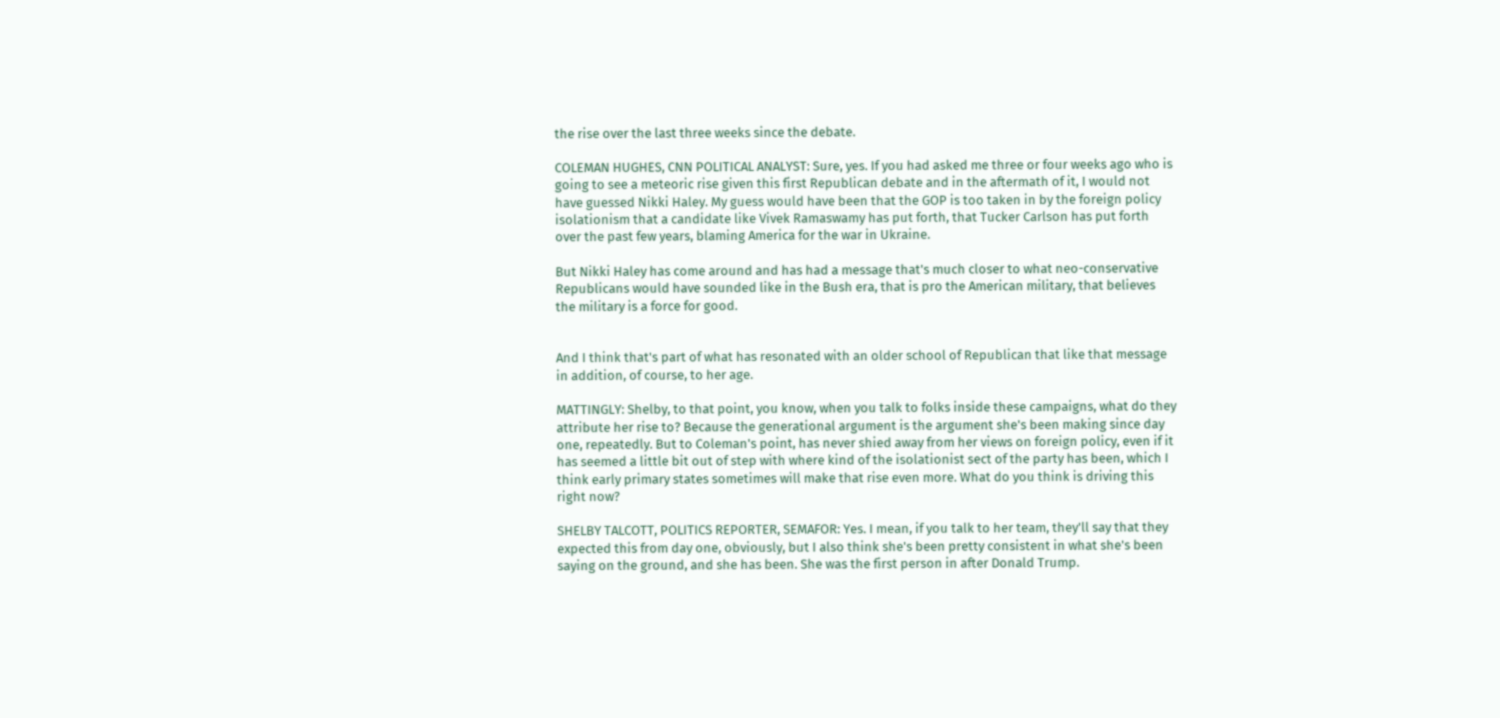the rise over the last three weeks since the debate.

COLEMAN HUGHES, CNN POLITICAL ANALYST: Sure, yes. If you had asked me three or four weeks ago who is going to see a meteoric rise given this first Republican debate and in the aftermath of it, I would not have guessed Nikki Haley. My guess would have been that the GOP is too taken in by the foreign policy isolationism that a candidate like Vivek Ramaswamy has put forth, that Tucker Carlson has put forth over the past few years, blaming America for the war in Ukraine.

But Nikki Haley has come around and has had a message that's much closer to what neo-conservative Republicans would have sounded like in the Bush era, that is pro the American military, that believes the military is a force for good.


And I think that's part of what has resonated with an older school of Republican that like that message in addition, of course, to her age.

MATTINGLY: Shelby, to that point, you know, when you talk to folks inside these campaigns, what do they attribute her rise to? Because the generational argument is the argument she's been making since day one, repeatedly. But to Coleman's point, has never shied away from her views on foreign policy, even if it has seemed a little bit out of step with where kind of the isolationist sect of the party has been, which I think early primary states sometimes will make that rise even more. What do you think is driving this right now?

SHELBY TALCOTT, POLITICS REPORTER, SEMAFOR: Yes. I mean, if you talk to her team, they'll say that they expected this from day one, obviously, but I also think she's been pretty consistent in what she's been saying on the ground, and she has been. She was the first person in after Donald Trump.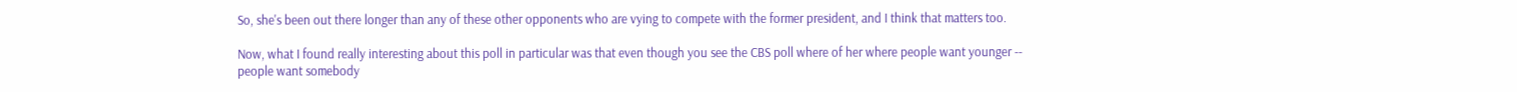So, she's been out there longer than any of these other opponents who are vying to compete with the former president, and I think that matters too.

Now, what I found really interesting about this poll in particular was that even though you see the CBS poll where of her where people want younger -- people want somebody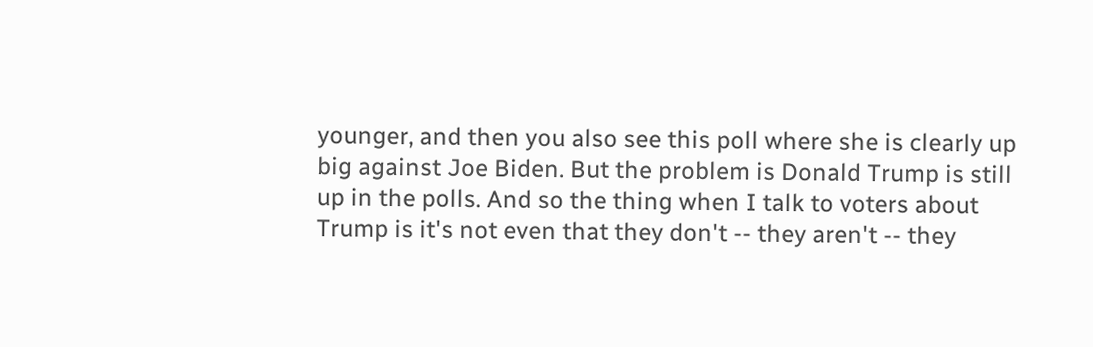younger, and then you also see this poll where she is clearly up big against Joe Biden. But the problem is Donald Trump is still up in the polls. And so the thing when I talk to voters about Trump is it's not even that they don't -- they aren't -- they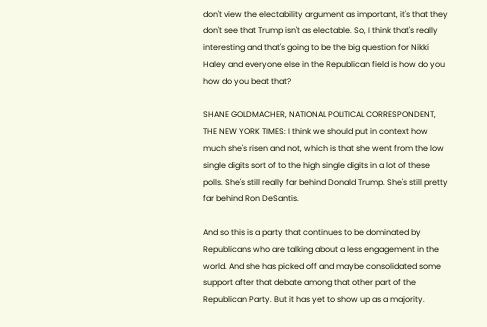don't view the electability argument as important, it's that they don't see that Trump isn't as electable. So, I think that's really interesting and that's going to be the big question for Nikki Haley and everyone else in the Republican field is how do you how do you beat that?

SHANE GOLDMACHER, NATIONAL POLITICAL CORRESPONDENT, THE NEW YORK TIMES: I think we should put in context how much she's risen and not, which is that she went from the low single digits sort of to the high single digits in a lot of these polls. She's still really far behind Donald Trump. She's still pretty far behind Ron DeSantis.

And so this is a party that continues to be dominated by Republicans who are talking about a less engagement in the world. And she has picked off and maybe consolidated some support after that debate among that other part of the Republican Party. But it has yet to show up as a majority.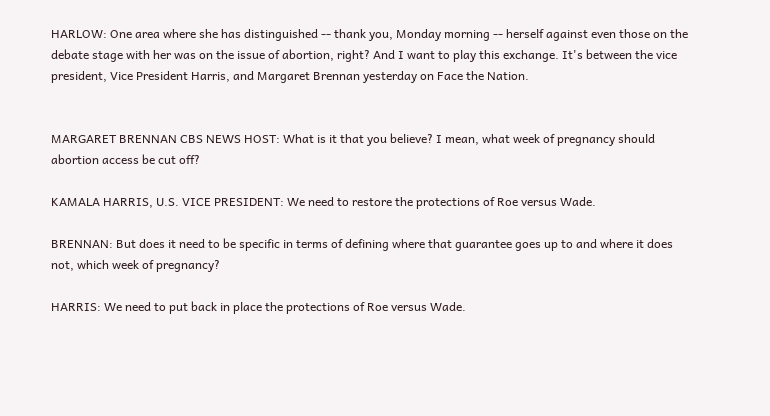HARLOW: One area where she has distinguished -- thank you, Monday morning -- herself against even those on the debate stage with her was on the issue of abortion, right? And I want to play this exchange. It's between the vice president, Vice President Harris, and Margaret Brennan yesterday on Face the Nation.


MARGARET BRENNAN CBS NEWS HOST: What is it that you believe? I mean, what week of pregnancy should abortion access be cut off?

KAMALA HARRIS, U.S. VICE PRESIDENT: We need to restore the protections of Roe versus Wade.

BRENNAN: But does it need to be specific in terms of defining where that guarantee goes up to and where it does not, which week of pregnancy?

HARRIS: We need to put back in place the protections of Roe versus Wade.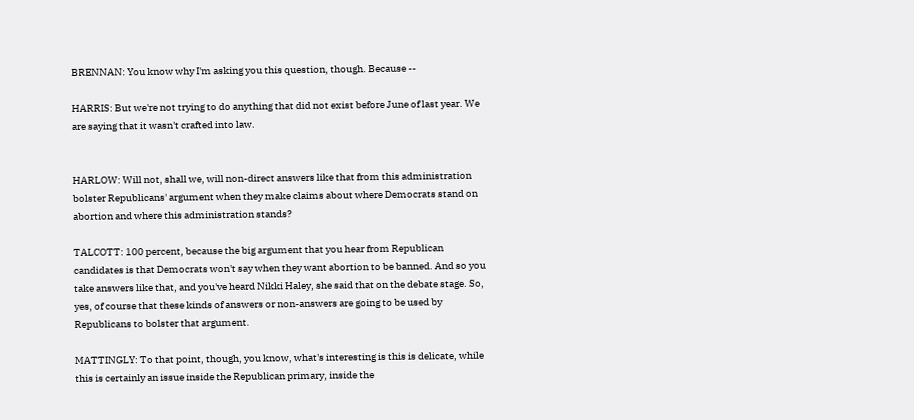BRENNAN: You know why I'm asking you this question, though. Because --

HARRIS: But we're not trying to do anything that did not exist before June of last year. We are saying that it wasn't crafted into law.


HARLOW: Will not, shall we, will non-direct answers like that from this administration bolster Republicans' argument when they make claims about where Democrats stand on abortion and where this administration stands?

TALCOTT: 100 percent, because the big argument that you hear from Republican candidates is that Democrats won't say when they want abortion to be banned. And so you take answers like that, and you've heard Nikki Haley, she said that on the debate stage. So, yes, of course that these kinds of answers or non-answers are going to be used by Republicans to bolster that argument.

MATTINGLY: To that point, though, you know, what's interesting is this is delicate, while this is certainly an issue inside the Republican primary, inside the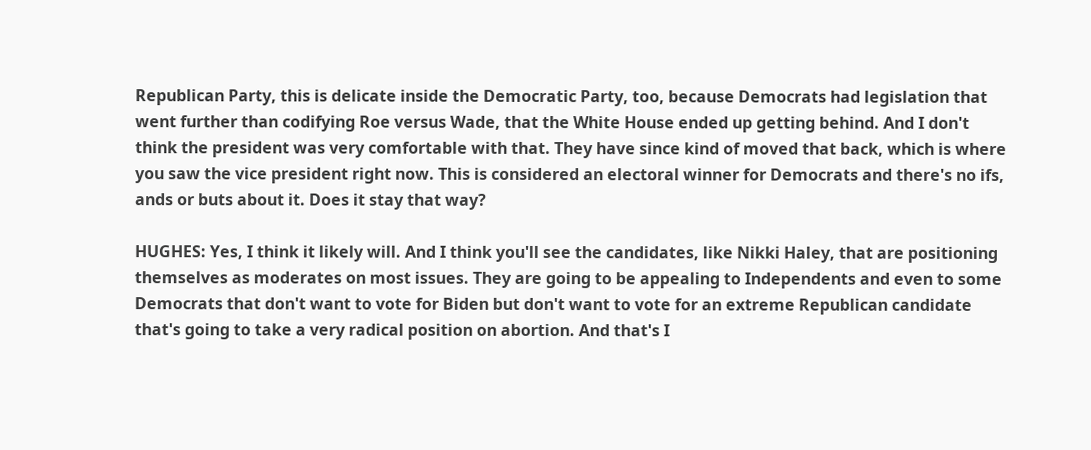Republican Party, this is delicate inside the Democratic Party, too, because Democrats had legislation that went further than codifying Roe versus Wade, that the White House ended up getting behind. And I don't think the president was very comfortable with that. They have since kind of moved that back, which is where you saw the vice president right now. This is considered an electoral winner for Democrats and there's no ifs, ands or buts about it. Does it stay that way?

HUGHES: Yes, I think it likely will. And I think you'll see the candidates, like Nikki Haley, that are positioning themselves as moderates on most issues. They are going to be appealing to Independents and even to some Democrats that don't want to vote for Biden but don't want to vote for an extreme Republican candidate that's going to take a very radical position on abortion. And that's I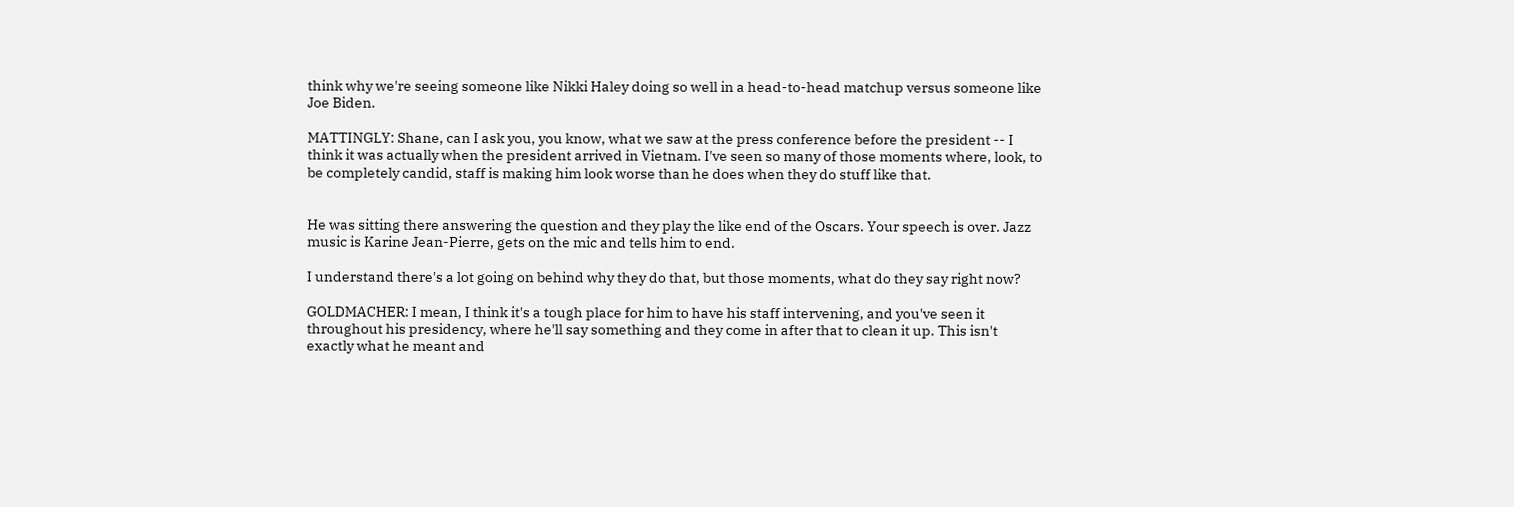think why we're seeing someone like Nikki Haley doing so well in a head-to-head matchup versus someone like Joe Biden.

MATTINGLY: Shane, can I ask you, you know, what we saw at the press conference before the president -- I think it was actually when the president arrived in Vietnam. I've seen so many of those moments where, look, to be completely candid, staff is making him look worse than he does when they do stuff like that.


He was sitting there answering the question and they play the like end of the Oscars. Your speech is over. Jazz music is Karine Jean-Pierre, gets on the mic and tells him to end.

I understand there's a lot going on behind why they do that, but those moments, what do they say right now?

GOLDMACHER: I mean, I think it's a tough place for him to have his staff intervening, and you've seen it throughout his presidency, where he'll say something and they come in after that to clean it up. This isn't exactly what he meant and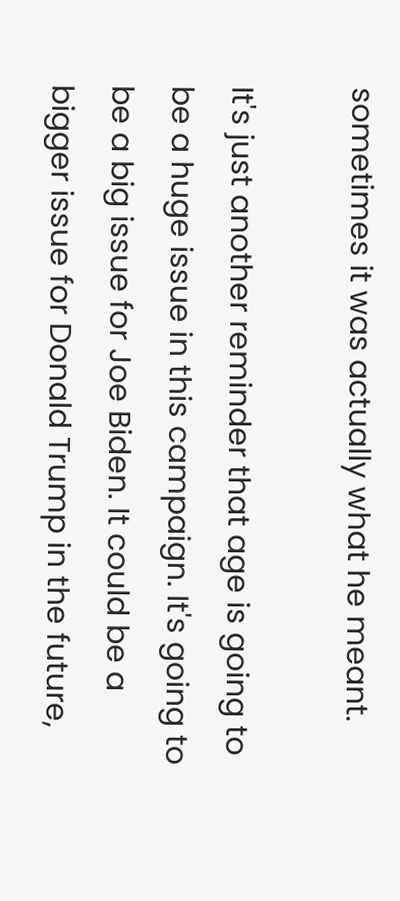sometimes it was actually what he meant.

It's just another reminder that age is going to be a huge issue in this campaign. It's going to be a big issue for Joe Biden. It could be a bigger issue for Donald Trump in the future,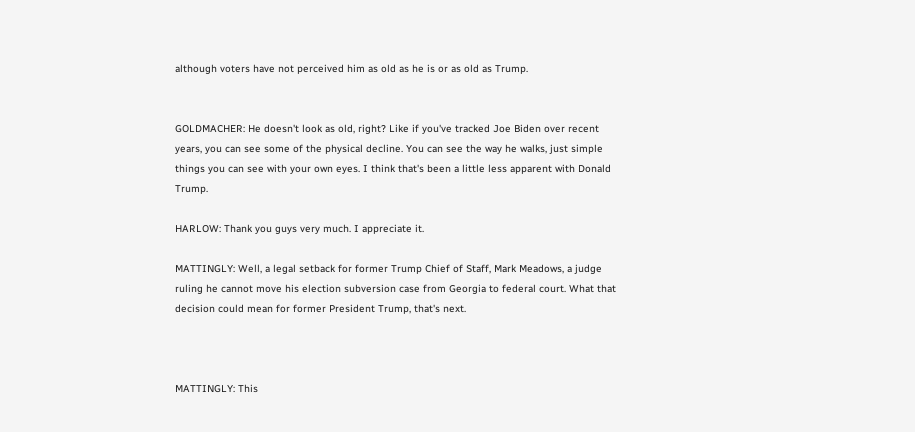although voters have not perceived him as old as he is or as old as Trump.


GOLDMACHER: He doesn't look as old, right? Like if you've tracked Joe Biden over recent years, you can see some of the physical decline. You can see the way he walks, just simple things you can see with your own eyes. I think that's been a little less apparent with Donald Trump.

HARLOW: Thank you guys very much. I appreciate it.

MATTINGLY: Well, a legal setback for former Trump Chief of Staff, Mark Meadows, a judge ruling he cannot move his election subversion case from Georgia to federal court. What that decision could mean for former President Trump, that's next.



MATTINGLY: This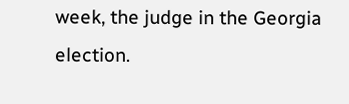week, the judge in the Georgia election.